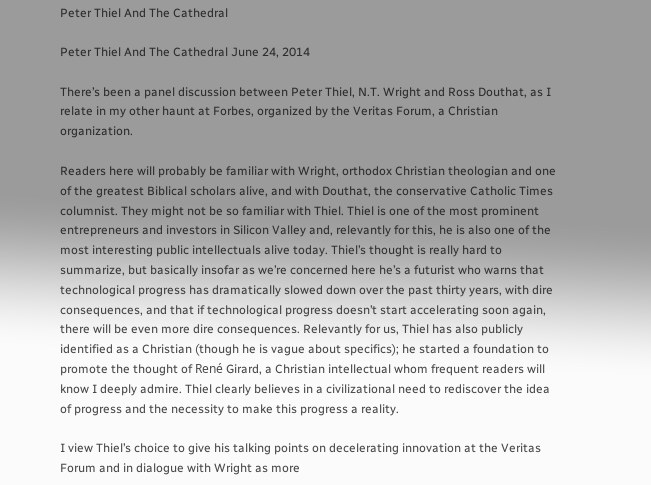Peter Thiel And The Cathedral

Peter Thiel And The Cathedral June 24, 2014

There’s been a panel discussion between Peter Thiel, N.T. Wright and Ross Douthat, as I relate in my other haunt at Forbes, organized by the Veritas Forum, a Christian organization.

Readers here will probably be familiar with Wright, orthodox Christian theologian and one of the greatest Biblical scholars alive, and with Douthat, the conservative Catholic Times columnist. They might not be so familiar with Thiel. Thiel is one of the most prominent entrepreneurs and investors in Silicon Valley and, relevantly for this, he is also one of the most interesting public intellectuals alive today. Thiel’s thought is really hard to summarize, but basically insofar as we’re concerned here he’s a futurist who warns that technological progress has dramatically slowed down over the past thirty years, with dire consequences, and that if technological progress doesn’t start accelerating soon again, there will be even more dire consequences. Relevantly for us, Thiel has also publicly identified as a Christian (though he is vague about specifics); he started a foundation to promote the thought of René Girard, a Christian intellectual whom frequent readers will know I deeply admire. Thiel clearly believes in a civilizational need to rediscover the idea of progress and the necessity to make this progress a reality.

I view Thiel’s choice to give his talking points on decelerating innovation at the Veritas Forum and in dialogue with Wright as more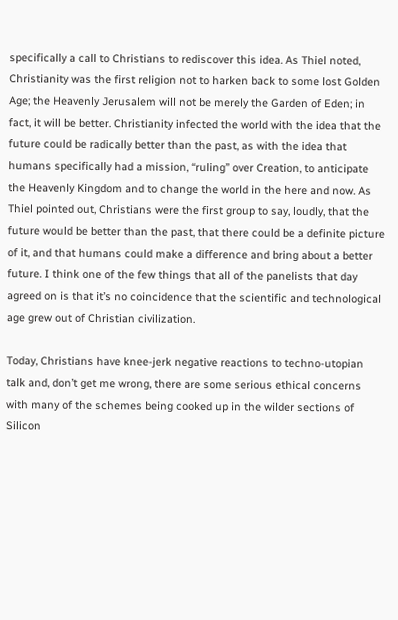specifically a call to Christians to rediscover this idea. As Thiel noted, Christianity was the first religion not to harken back to some lost Golden Age; the Heavenly Jerusalem will not be merely the Garden of Eden; in fact, it will be better. Christianity infected the world with the idea that the future could be radically better than the past, as with the idea that humans specifically had a mission, “ruling” over Creation, to anticipate the Heavenly Kingdom and to change the world in the here and now. As Thiel pointed out, Christians were the first group to say, loudly, that the future would be better than the past, that there could be a definite picture of it, and that humans could make a difference and bring about a better future. I think one of the few things that all of the panelists that day agreed on is that it’s no coincidence that the scientific and technological age grew out of Christian civilization.

Today, Christians have knee-jerk negative reactions to techno-utopian talk and, don’t get me wrong, there are some serious ethical concerns with many of the schemes being cooked up in the wilder sections of Silicon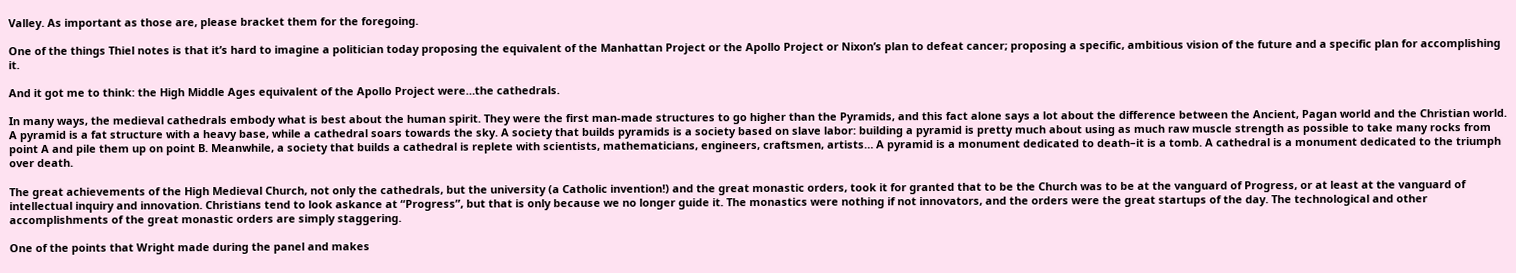Valley. As important as those are, please bracket them for the foregoing.

One of the things Thiel notes is that it’s hard to imagine a politician today proposing the equivalent of the Manhattan Project or the Apollo Project or Nixon’s plan to defeat cancer; proposing a specific, ambitious vision of the future and a specific plan for accomplishing it.

And it got me to think: the High Middle Ages equivalent of the Apollo Project were…the cathedrals.

In many ways, the medieval cathedrals embody what is best about the human spirit. They were the first man-made structures to go higher than the Pyramids, and this fact alone says a lot about the difference between the Ancient, Pagan world and the Christian world. A pyramid is a fat structure with a heavy base, while a cathedral soars towards the sky. A society that builds pyramids is a society based on slave labor: building a pyramid is pretty much about using as much raw muscle strength as possible to take many rocks from point A and pile them up on point B. Meanwhile, a society that builds a cathedral is replete with scientists, mathematicians, engineers, craftsmen, artists… A pyramid is a monument dedicated to death–it is a tomb. A cathedral is a monument dedicated to the triumph over death.

The great achievements of the High Medieval Church, not only the cathedrals, but the university (a Catholic invention!) and the great monastic orders, took it for granted that to be the Church was to be at the vanguard of Progress, or at least at the vanguard of intellectual inquiry and innovation. Christians tend to look askance at “Progress”, but that is only because we no longer guide it. The monastics were nothing if not innovators, and the orders were the great startups of the day. The technological and other accomplishments of the great monastic orders are simply staggering.

One of the points that Wright made during the panel and makes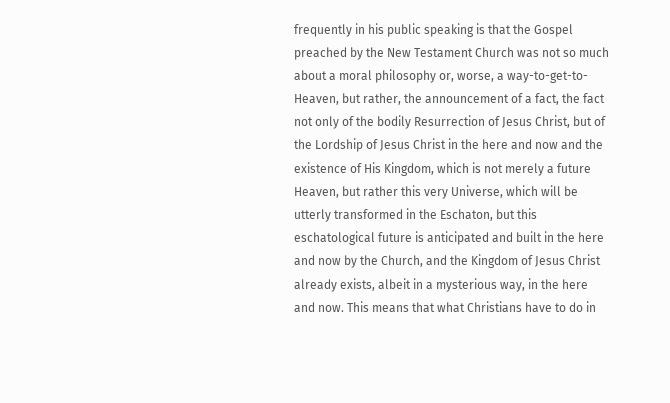frequently in his public speaking is that the Gospel preached by the New Testament Church was not so much about a moral philosophy or, worse, a way-to-get-to-Heaven, but rather, the announcement of a fact, the fact not only of the bodily Resurrection of Jesus Christ, but of the Lordship of Jesus Christ in the here and now and the existence of His Kingdom, which is not merely a future Heaven, but rather this very Universe, which will be utterly transformed in the Eschaton, but this eschatological future is anticipated and built in the here and now by the Church, and the Kingdom of Jesus Christ already exists, albeit in a mysterious way, in the here and now. This means that what Christians have to do in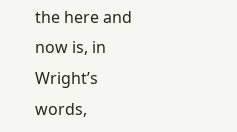the here and now is, in Wright’s words,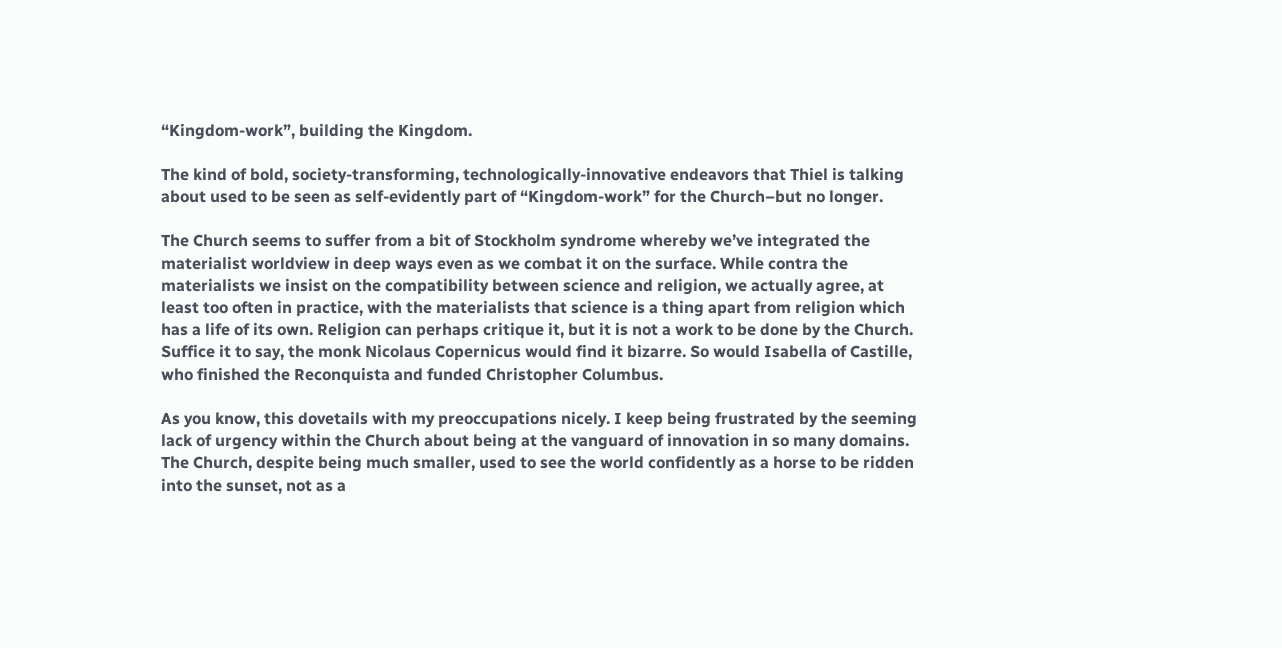“Kingdom-work”, building the Kingdom.

The kind of bold, society-transforming, technologically-innovative endeavors that Thiel is talking about used to be seen as self-evidently part of “Kingdom-work” for the Church–but no longer.

The Church seems to suffer from a bit of Stockholm syndrome whereby we’ve integrated the materialist worldview in deep ways even as we combat it on the surface. While contra the materialists we insist on the compatibility between science and religion, we actually agree, at least too often in practice, with the materialists that science is a thing apart from religion which has a life of its own. Religion can perhaps critique it, but it is not a work to be done by the Church. Suffice it to say, the monk Nicolaus Copernicus would find it bizarre. So would Isabella of Castille, who finished the Reconquista and funded Christopher Columbus.

As you know, this dovetails with my preoccupations nicely. I keep being frustrated by the seeming lack of urgency within the Church about being at the vanguard of innovation in so many domains.  The Church, despite being much smaller, used to see the world confidently as a horse to be ridden into the sunset, not as a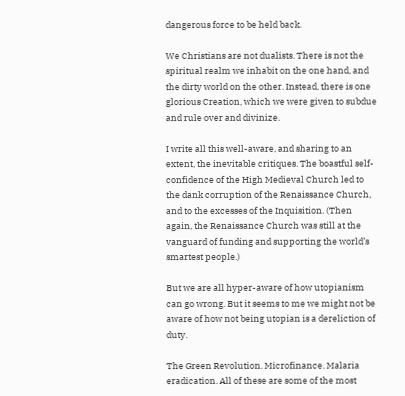dangerous force to be held back.

We Christians are not dualists. There is not the spiritual realm we inhabit on the one hand, and the dirty world on the other. Instead, there is one glorious Creation, which we were given to subdue and rule over and divinize.

I write all this well-aware, and sharing to an extent, the inevitable critiques. The boastful self-confidence of the High Medieval Church led to the dank corruption of the Renaissance Church, and to the excesses of the Inquisition. (Then again, the Renaissance Church was still at the vanguard of funding and supporting the world’s smartest people.)

But we are all hyper-aware of how utopianism can go wrong. But it seems to me we might not be aware of how not being utopian is a dereliction of duty.

The Green Revolution. Microfinance. Malaria eradication. All of these are some of the most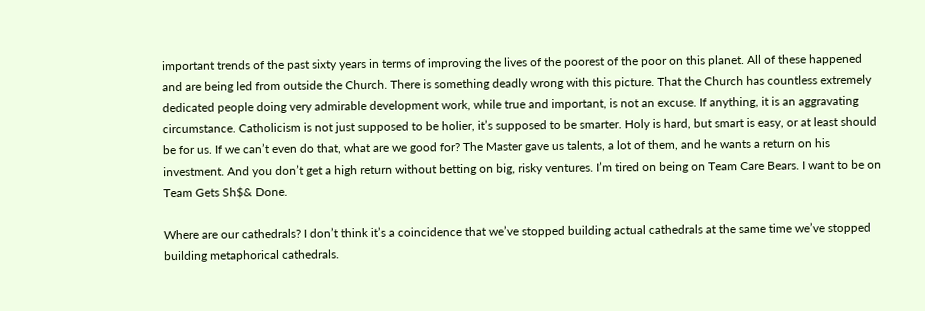important trends of the past sixty years in terms of improving the lives of the poorest of the poor on this planet. All of these happened and are being led from outside the Church. There is something deadly wrong with this picture. That the Church has countless extremely dedicated people doing very admirable development work, while true and important, is not an excuse. If anything, it is an aggravating circumstance. Catholicism is not just supposed to be holier, it’s supposed to be smarter. Holy is hard, but smart is easy, or at least should be for us. If we can’t even do that, what are we good for? The Master gave us talents, a lot of them, and he wants a return on his investment. And you don’t get a high return without betting on big, risky ventures. I’m tired on being on Team Care Bears. I want to be on Team Gets Sh$& Done.

Where are our cathedrals? I don’t think it’s a coincidence that we’ve stopped building actual cathedrals at the same time we’ve stopped building metaphorical cathedrals.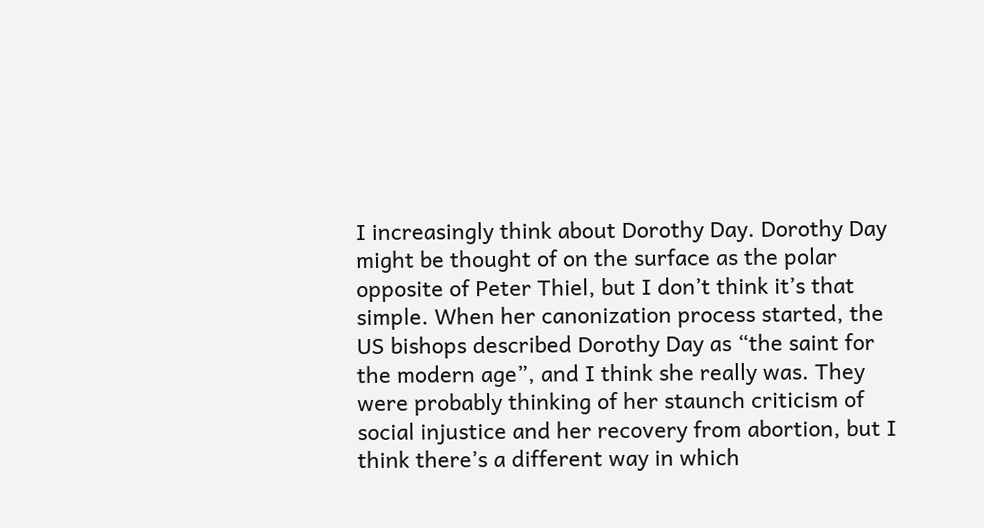I increasingly think about Dorothy Day. Dorothy Day might be thought of on the surface as the polar opposite of Peter Thiel, but I don’t think it’s that simple. When her canonization process started, the US bishops described Dorothy Day as “the saint for the modern age”, and I think she really was. They were probably thinking of her staunch criticism of social injustice and her recovery from abortion, but I think there’s a different way in which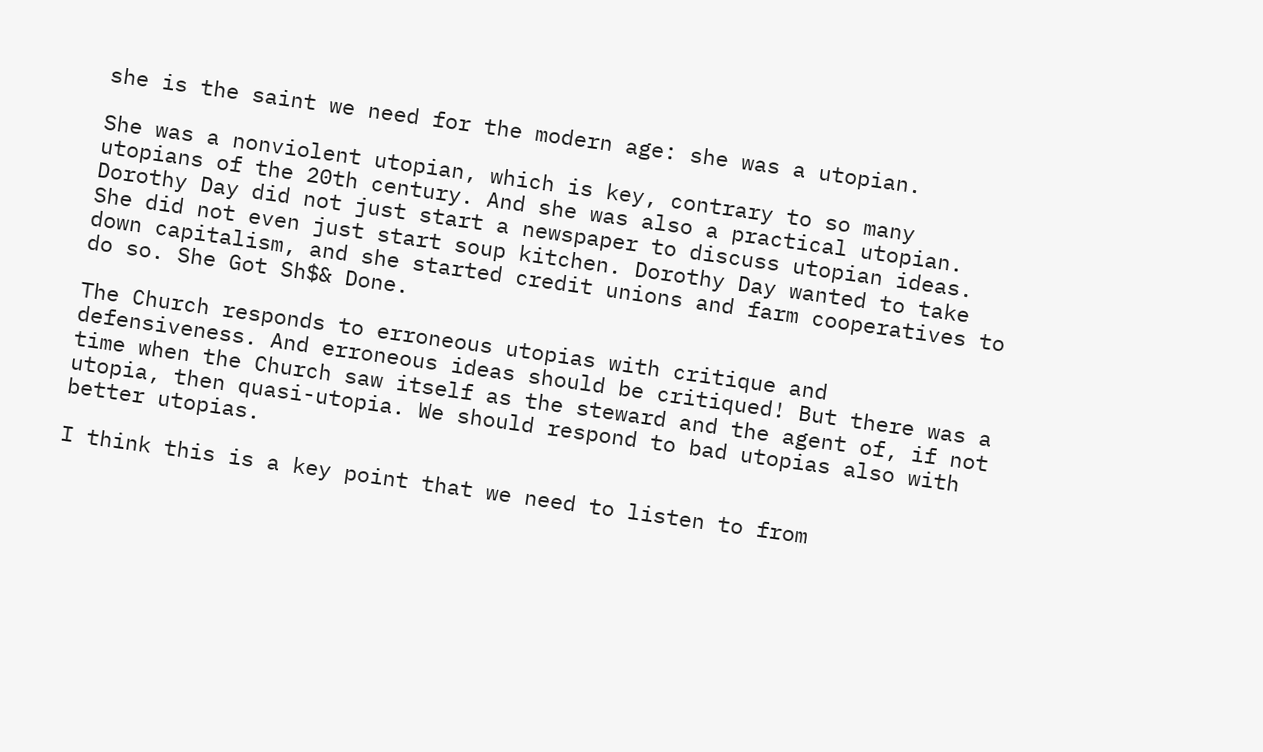she is the saint we need for the modern age: she was a utopian.

She was a nonviolent utopian, which is key, contrary to so many utopians of the 20th century. And she was also a practical utopian. Dorothy Day did not just start a newspaper to discuss utopian ideas. She did not even just start soup kitchen. Dorothy Day wanted to take down capitalism, and she started credit unions and farm cooperatives to do so. She Got Sh$& Done.

The Church responds to erroneous utopias with critique and defensiveness. And erroneous ideas should be critiqued! But there was a time when the Church saw itself as the steward and the agent of, if not utopia, then quasi-utopia. We should respond to bad utopias also with better utopias.

I think this is a key point that we need to listen to from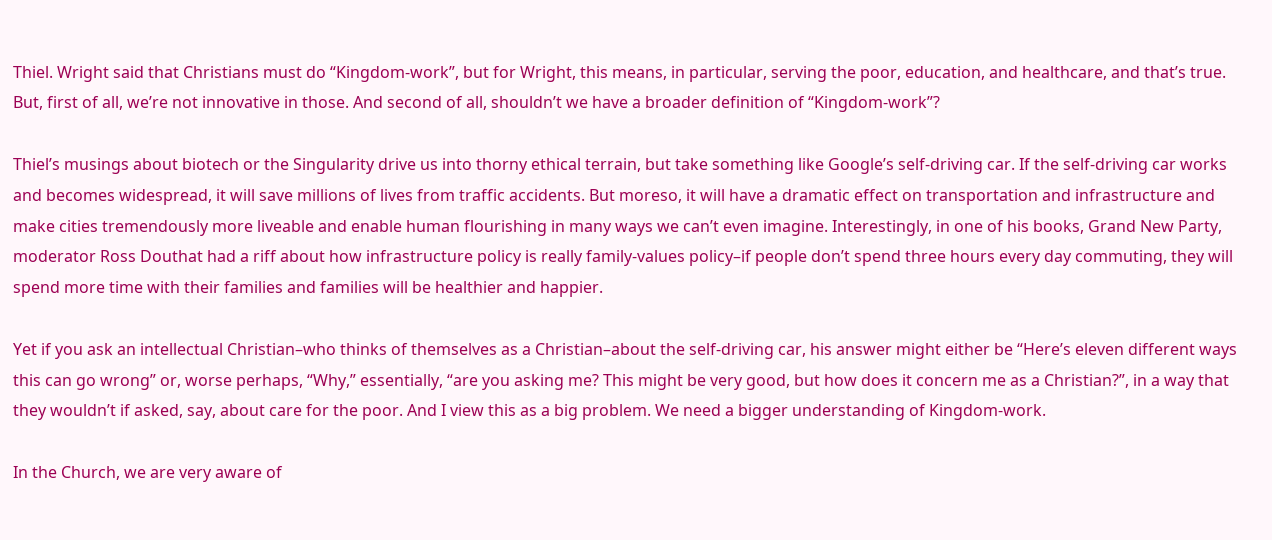Thiel. Wright said that Christians must do “Kingdom-work”, but for Wright, this means, in particular, serving the poor, education, and healthcare, and that’s true. But, first of all, we’re not innovative in those. And second of all, shouldn’t we have a broader definition of “Kingdom-work”?

Thiel’s musings about biotech or the Singularity drive us into thorny ethical terrain, but take something like Google’s self-driving car. If the self-driving car works and becomes widespread, it will save millions of lives from traffic accidents. But moreso, it will have a dramatic effect on transportation and infrastructure and make cities tremendously more liveable and enable human flourishing in many ways we can’t even imagine. Interestingly, in one of his books, Grand New Party, moderator Ross Douthat had a riff about how infrastructure policy is really family-values policy–if people don’t spend three hours every day commuting, they will spend more time with their families and families will be healthier and happier.

Yet if you ask an intellectual Christian–who thinks of themselves as a Christian–about the self-driving car, his answer might either be “Here’s eleven different ways this can go wrong” or, worse perhaps, “Why,” essentially, “are you asking me? This might be very good, but how does it concern me as a Christian?”, in a way that they wouldn’t if asked, say, about care for the poor. And I view this as a big problem. We need a bigger understanding of Kingdom-work.

In the Church, we are very aware of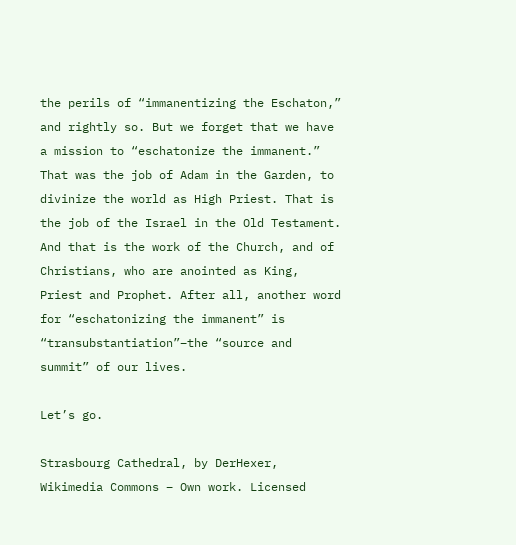the perils of “immanentizing the Eschaton,” and rightly so. But we forget that we have a mission to “eschatonize the immanent.” That was the job of Adam in the Garden, to divinize the world as High Priest. That is the job of the Israel in the Old Testament. And that is the work of the Church, and of Christians, who are anointed as King, Priest and Prophet. After all, another word for “eschatonizing the immanent” is “transubstantiation”–the “source and summit” of our lives.

Let’s go.

Strasbourg Cathedral, by DerHexer, Wikimedia Commons – Own work. Licensed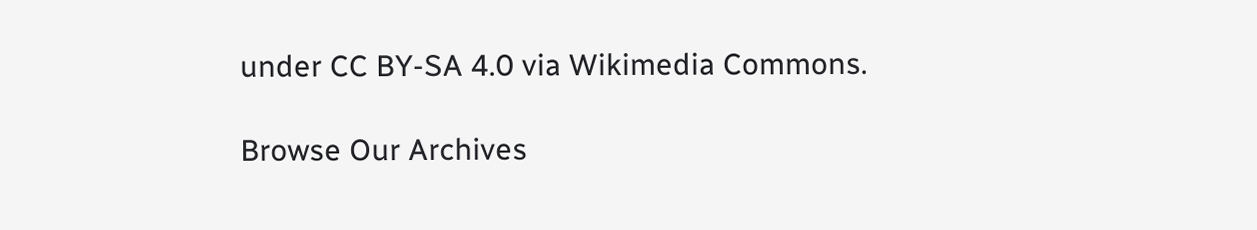under CC BY-SA 4.0 via Wikimedia Commons.

Browse Our Archives